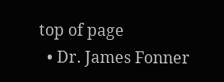top of page
  • Dr. James Fonner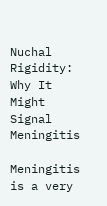Nuchal Rigidity: Why It Might Signal Meningitis

Meningitis is a very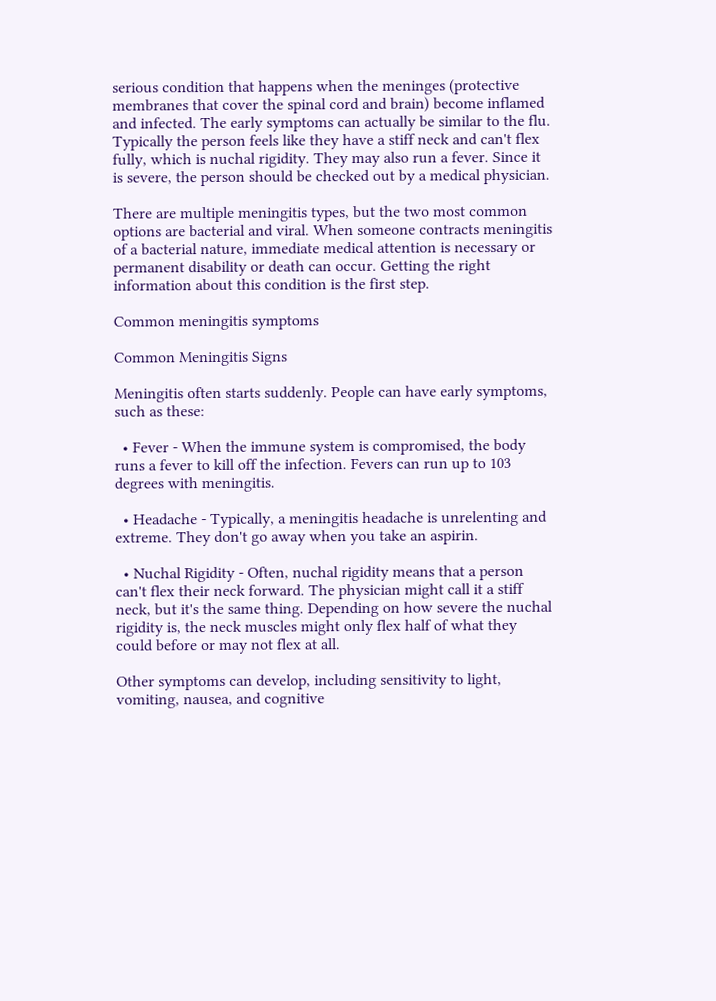serious condition that happens when the meninges (protective membranes that cover the spinal cord and brain) become inflamed and infected. The early symptoms can actually be similar to the flu. Typically the person feels like they have a stiff neck and can't flex fully, which is nuchal rigidity. They may also run a fever. Since it is severe, the person should be checked out by a medical physician.

There are multiple meningitis types, but the two most common options are bacterial and viral. When someone contracts meningitis of a bacterial nature, immediate medical attention is necessary or permanent disability or death can occur. Getting the right information about this condition is the first step.

Common meningitis symptoms

Common Meningitis Signs

Meningitis often starts suddenly. People can have early symptoms, such as these:

  • Fever - When the immune system is compromised, the body runs a fever to kill off the infection. Fevers can run up to 103 degrees with meningitis.

  • Headache - Typically, a meningitis headache is unrelenting and extreme. They don't go away when you take an aspirin.

  • Nuchal Rigidity - Often, nuchal rigidity means that a person can't flex their neck forward. The physician might call it a stiff neck, but it's the same thing. Depending on how severe the nuchal rigidity is, the neck muscles might only flex half of what they could before or may not flex at all.

Other symptoms can develop, including sensitivity to light, vomiting, nausea, and cognitive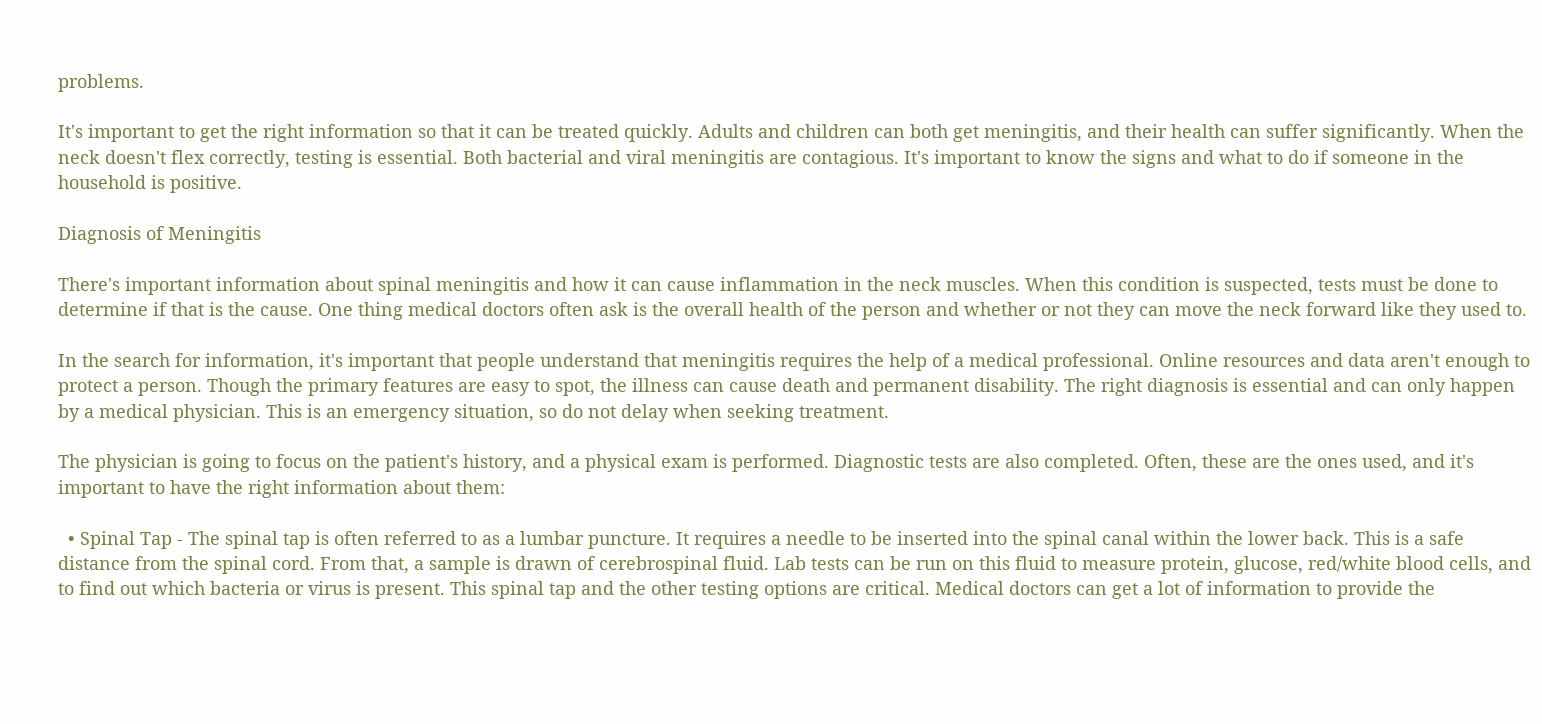problems.

It's important to get the right information so that it can be treated quickly. Adults and children can both get meningitis, and their health can suffer significantly. When the neck doesn't flex correctly, testing is essential. Both bacterial and viral meningitis are contagious. It's important to know the signs and what to do if someone in the household is positive.

Diagnosis of Meningitis

There's important information about spinal meningitis and how it can cause inflammation in the neck muscles. When this condition is suspected, tests must be done to determine if that is the cause. One thing medical doctors often ask is the overall health of the person and whether or not they can move the neck forward like they used to.

In the search for information, it's important that people understand that meningitis requires the help of a medical professional. Online resources and data aren't enough to protect a person. Though the primary features are easy to spot, the illness can cause death and permanent disability. The right diagnosis is essential and can only happen by a medical physician. This is an emergency situation, so do not delay when seeking treatment.

The physician is going to focus on the patient's history, and a physical exam is performed. Diagnostic tests are also completed. Often, these are the ones used, and it's important to have the right information about them:

  • Spinal Tap - The spinal tap is often referred to as a lumbar puncture. It requires a needle to be inserted into the spinal canal within the lower back. This is a safe distance from the spinal cord. From that, a sample is drawn of cerebrospinal fluid. Lab tests can be run on this fluid to measure protein, glucose, red/white blood cells, and to find out which bacteria or virus is present. This spinal tap and the other testing options are critical. Medical doctors can get a lot of information to provide the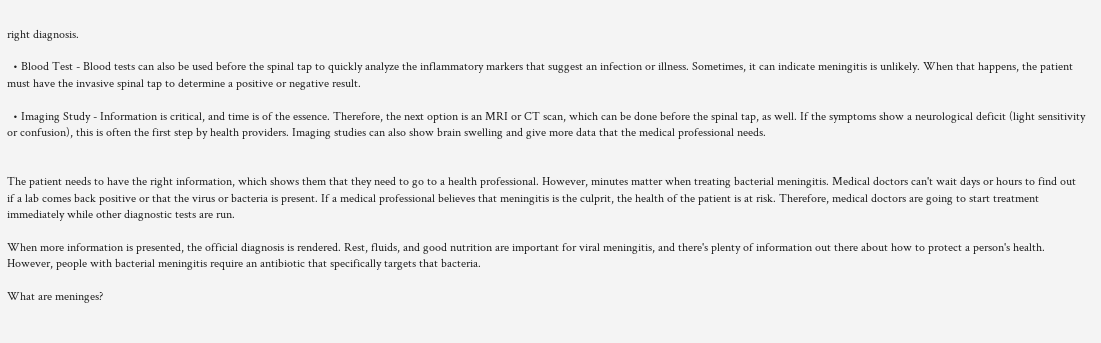right diagnosis.

  • Blood Test - Blood tests can also be used before the spinal tap to quickly analyze the inflammatory markers that suggest an infection or illness. Sometimes, it can indicate meningitis is unlikely. When that happens, the patient must have the invasive spinal tap to determine a positive or negative result.

  • Imaging Study - Information is critical, and time is of the essence. Therefore, the next option is an MRI or CT scan, which can be done before the spinal tap, as well. If the symptoms show a neurological deficit (light sensitivity or confusion), this is often the first step by health providers. Imaging studies can also show brain swelling and give more data that the medical professional needs.


The patient needs to have the right information, which shows them that they need to go to a health professional. However, minutes matter when treating bacterial meningitis. Medical doctors can't wait days or hours to find out if a lab comes back positive or that the virus or bacteria is present. If a medical professional believes that meningitis is the culprit, the health of the patient is at risk. Therefore, medical doctors are going to start treatment immediately while other diagnostic tests are run.

When more information is presented, the official diagnosis is rendered. Rest, fluids, and good nutrition are important for viral meningitis, and there's plenty of information out there about how to protect a person's health. However, people with bacterial meningitis require an antibiotic that specifically targets that bacteria.

What are meninges?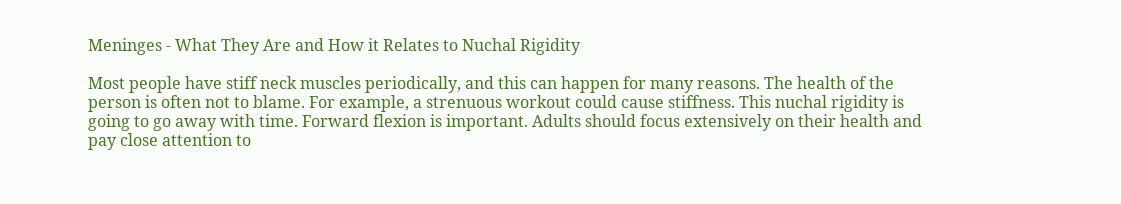Meninges - What They Are and How it Relates to Nuchal Rigidity

Most people have stiff neck muscles periodically, and this can happen for many reasons. The health of the person is often not to blame. For example, a strenuous workout could cause stiffness. This nuchal rigidity is going to go away with time. Forward flexion is important. Adults should focus extensively on their health and pay close attention to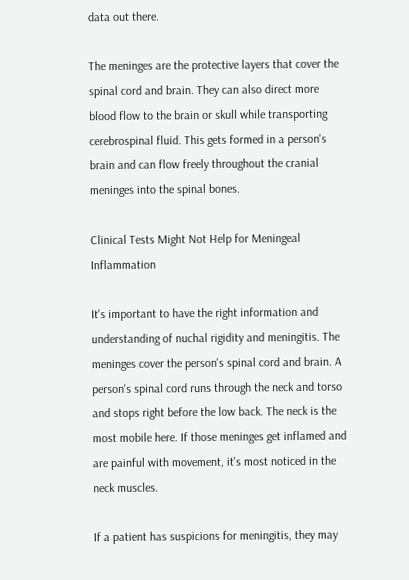data out there.

The meninges are the protective layers that cover the spinal cord and brain. They can also direct more blood flow to the brain or skull while transporting cerebrospinal fluid. This gets formed in a person's brain and can flow freely throughout the cranial meninges into the spinal bones.

Clinical Tests Might Not Help for Meningeal Inflammation

It's important to have the right information and understanding of nuchal rigidity and meningitis. The meninges cover the person's spinal cord and brain. A person's spinal cord runs through the neck and torso and stops right before the low back. The neck is the most mobile here. If those meninges get inflamed and are painful with movement, it's most noticed in the neck muscles.

If a patient has suspicions for meningitis, they may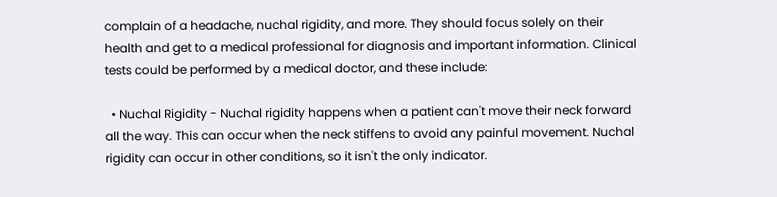complain of a headache, nuchal rigidity, and more. They should focus solely on their health and get to a medical professional for diagnosis and important information. Clinical tests could be performed by a medical doctor, and these include:

  • Nuchal Rigidity - Nuchal rigidity happens when a patient can't move their neck forward all the way. This can occur when the neck stiffens to avoid any painful movement. Nuchal rigidity can occur in other conditions, so it isn't the only indicator.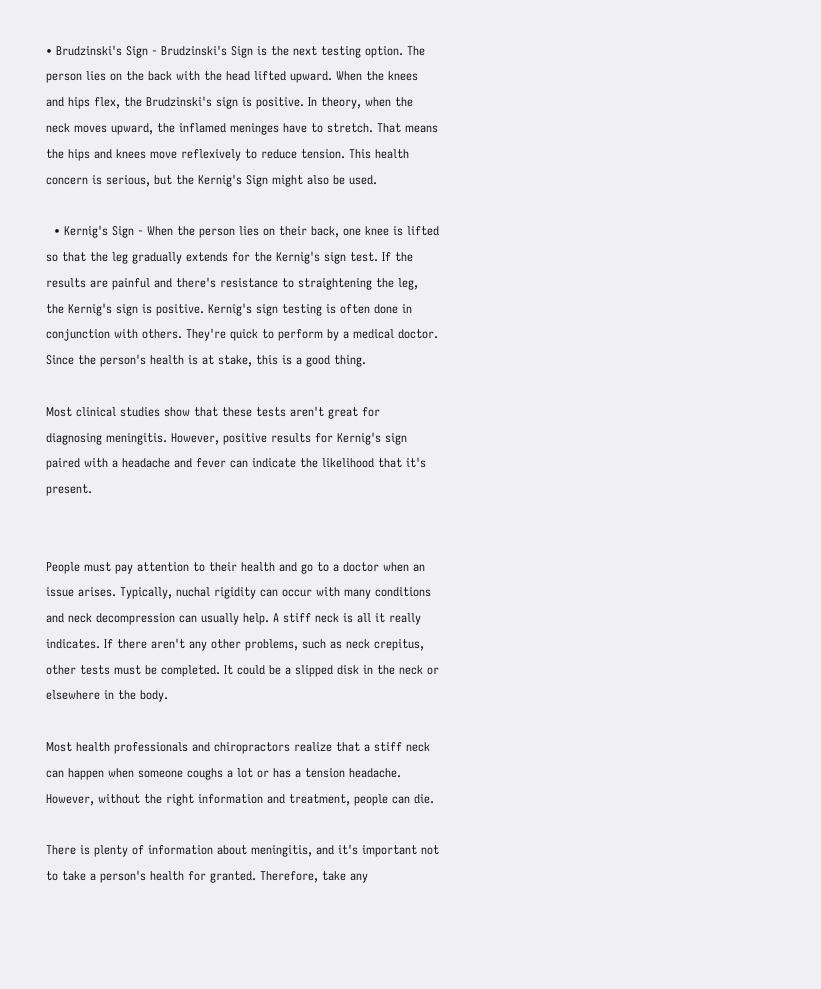• Brudzinski's Sign - Brudzinski's Sign is the next testing option. The person lies on the back with the head lifted upward. When the knees and hips flex, the Brudzinski's sign is positive. In theory, when the neck moves upward, the inflamed meninges have to stretch. That means the hips and knees move reflexively to reduce tension. This health concern is serious, but the Kernig's Sign might also be used.

  • Kernig's Sign - When the person lies on their back, one knee is lifted so that the leg gradually extends for the Kernig's sign test. If the results are painful and there's resistance to straightening the leg, the Kernig's sign is positive. Kernig's sign testing is often done in conjunction with others. They're quick to perform by a medical doctor. Since the person's health is at stake, this is a good thing.

Most clinical studies show that these tests aren't great for diagnosing meningitis. However, positive results for Kernig's sign paired with a headache and fever can indicate the likelihood that it's present.


People must pay attention to their health and go to a doctor when an issue arises. Typically, nuchal rigidity can occur with many conditions and neck decompression can usually help. A stiff neck is all it really indicates. If there aren't any other problems, such as neck crepitus, other tests must be completed. It could be a slipped disk in the neck or elsewhere in the body.

Most health professionals and chiropractors realize that a stiff neck can happen when someone coughs a lot or has a tension headache. However, without the right information and treatment, people can die.

There is plenty of information about meningitis, and it's important not to take a person's health for granted. Therefore, take any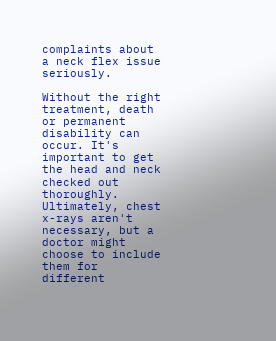complaints about a neck flex issue seriously.

Without the right treatment, death or permanent disability can occur. It's important to get the head and neck checked out thoroughly. Ultimately, chest x-rays aren't necessary, but a doctor might choose to include them for different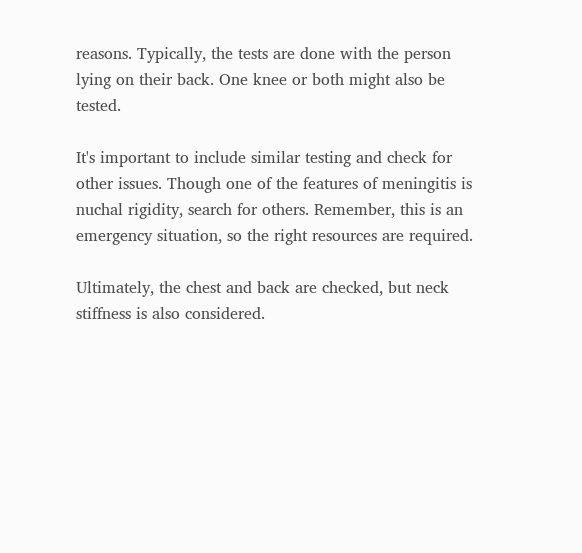reasons. Typically, the tests are done with the person lying on their back. One knee or both might also be tested.

It's important to include similar testing and check for other issues. Though one of the features of meningitis is nuchal rigidity, search for others. Remember, this is an emergency situation, so the right resources are required.

Ultimately, the chest and back are checked, but neck stiffness is also considered.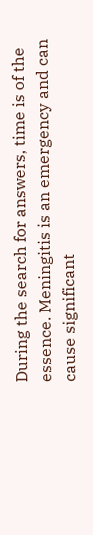During the search for answers, time is of the essence. Meningitis is an emergency and can cause significant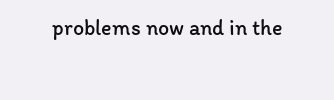problems now and in the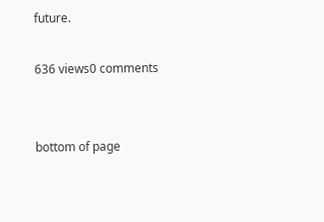future.

636 views0 comments


bottom of page